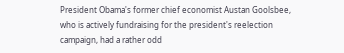President Obama's former chief economist Austan Goolsbee, who is actively fundraising for the president's reelection campaign, had a rather odd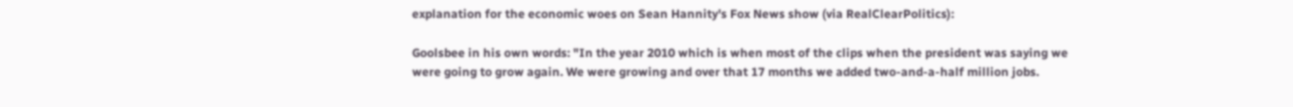explanation for the economic woes on Sean Hannity's Fox News show (via RealClearPolitics):

Goolsbee in his own words: "In the year 2010 which is when most of the clips when the president was saying we were going to grow again. We were growing and over that 17 months we added two-and-a-half million jobs.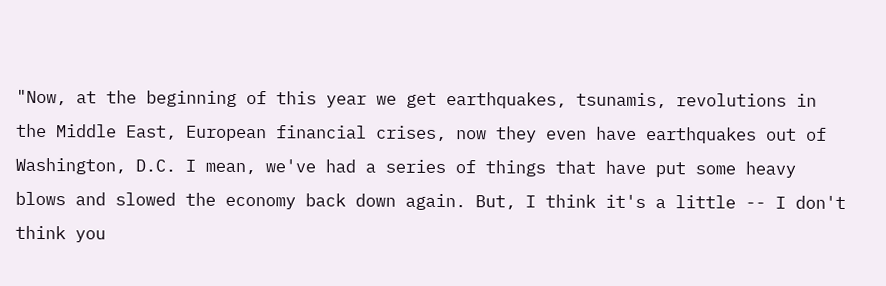"Now, at the beginning of this year we get earthquakes, tsunamis, revolutions in the Middle East, European financial crises, now they even have earthquakes out of Washington, D.C. I mean, we've had a series of things that have put some heavy blows and slowed the economy back down again. But, I think it's a little -- I don't think you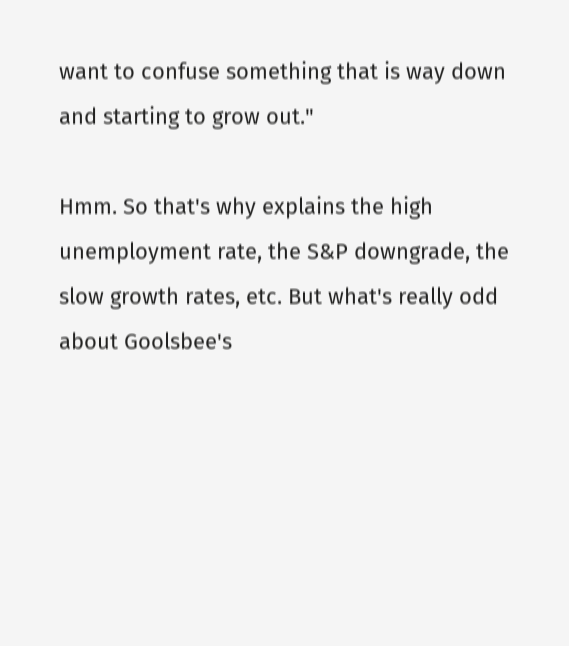want to confuse something that is way down and starting to grow out."

Hmm. So that's why explains the high unemployment rate, the S&P downgrade, the slow growth rates, etc. But what's really odd about Goolsbee's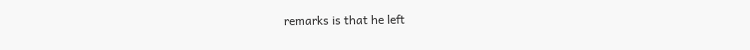remarks is that he left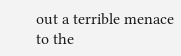out a terrible menace to the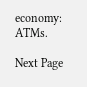economy: ATMs.

Next Page